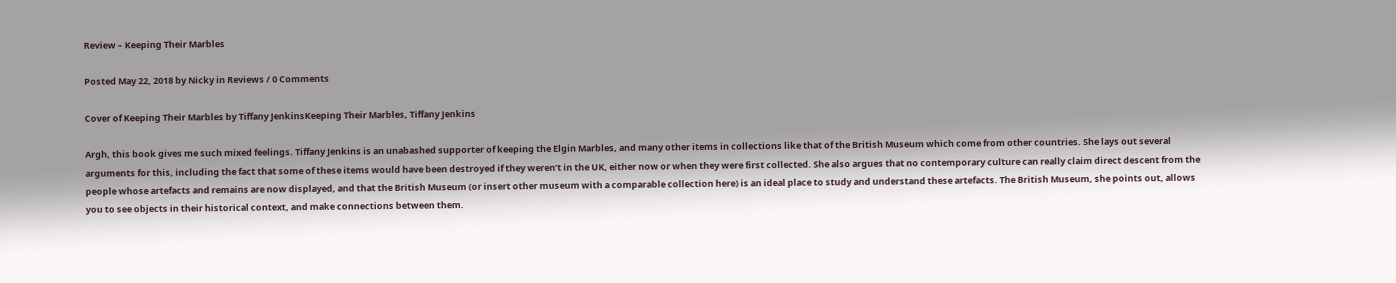Review – Keeping Their Marbles

Posted May 22, 2018 by Nicky in Reviews / 0 Comments

Cover of Keeping Their Marbles by Tiffany JenkinsKeeping Their Marbles, Tiffany Jenkins

Argh, this book gives me such mixed feelings. Tiffany Jenkins is an unabashed supporter of keeping the Elgin Marbles, and many other items in collections like that of the British Museum which come from other countries. She lays out several arguments for this, including the fact that some of these items would have been destroyed if they weren’t in the UK, either now or when they were first collected. She also argues that no contemporary culture can really claim direct descent from the people whose artefacts and remains are now displayed, and that the British Museum (or insert other museum with a comparable collection here) is an ideal place to study and understand these artefacts. The British Museum, she points out, allows you to see objects in their historical context, and make connections between them.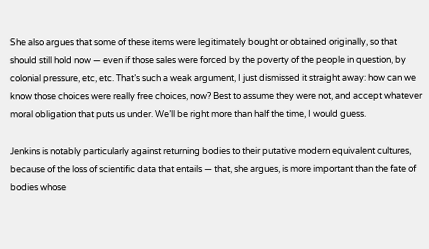She also argues that some of these items were legitimately bought or obtained originally, so that should still hold now — even if those sales were forced by the poverty of the people in question, by colonial pressure, etc, etc. That’s such a weak argument, I just dismissed it straight away: how can we know those choices were really free choices, now? Best to assume they were not, and accept whatever moral obligation that puts us under. We’ll be right more than half the time, I would guess.

Jenkins is notably particularly against returning bodies to their putative modern equivalent cultures, because of the loss of scientific data that entails — that, she argues, is more important than the fate of bodies whose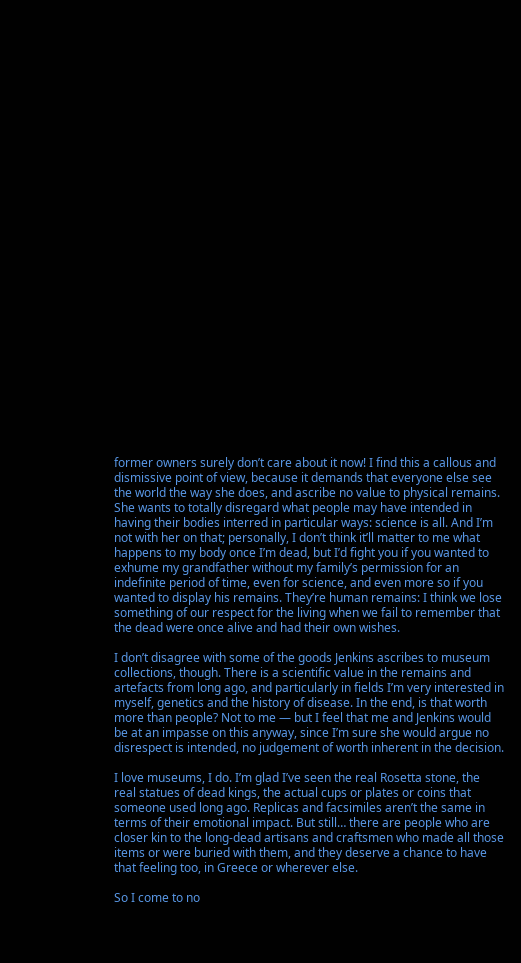former owners surely don’t care about it now! I find this a callous and dismissive point of view, because it demands that everyone else see the world the way she does, and ascribe no value to physical remains. She wants to totally disregard what people may have intended in having their bodies interred in particular ways: science is all. And I’m not with her on that; personally, I don’t think it’ll matter to me what happens to my body once I’m dead, but I’d fight you if you wanted to exhume my grandfather without my family’s permission for an indefinite period of time, even for science, and even more so if you wanted to display his remains. They’re human remains: I think we lose something of our respect for the living when we fail to remember that the dead were once alive and had their own wishes.

I don’t disagree with some of the goods Jenkins ascribes to museum collections, though. There is a scientific value in the remains and artefacts from long ago, and particularly in fields I’m very interested in myself, genetics and the history of disease. In the end, is that worth more than people? Not to me — but I feel that me and Jenkins would be at an impasse on this anyway, since I’m sure she would argue no disrespect is intended, no judgement of worth inherent in the decision.

I love museums, I do. I’m glad I’ve seen the real Rosetta stone, the real statues of dead kings, the actual cups or plates or coins that someone used long ago. Replicas and facsimiles aren’t the same in terms of their emotional impact. But still… there are people who are closer kin to the long-dead artisans and craftsmen who made all those items or were buried with them, and they deserve a chance to have that feeling too, in Greece or wherever else.

So I come to no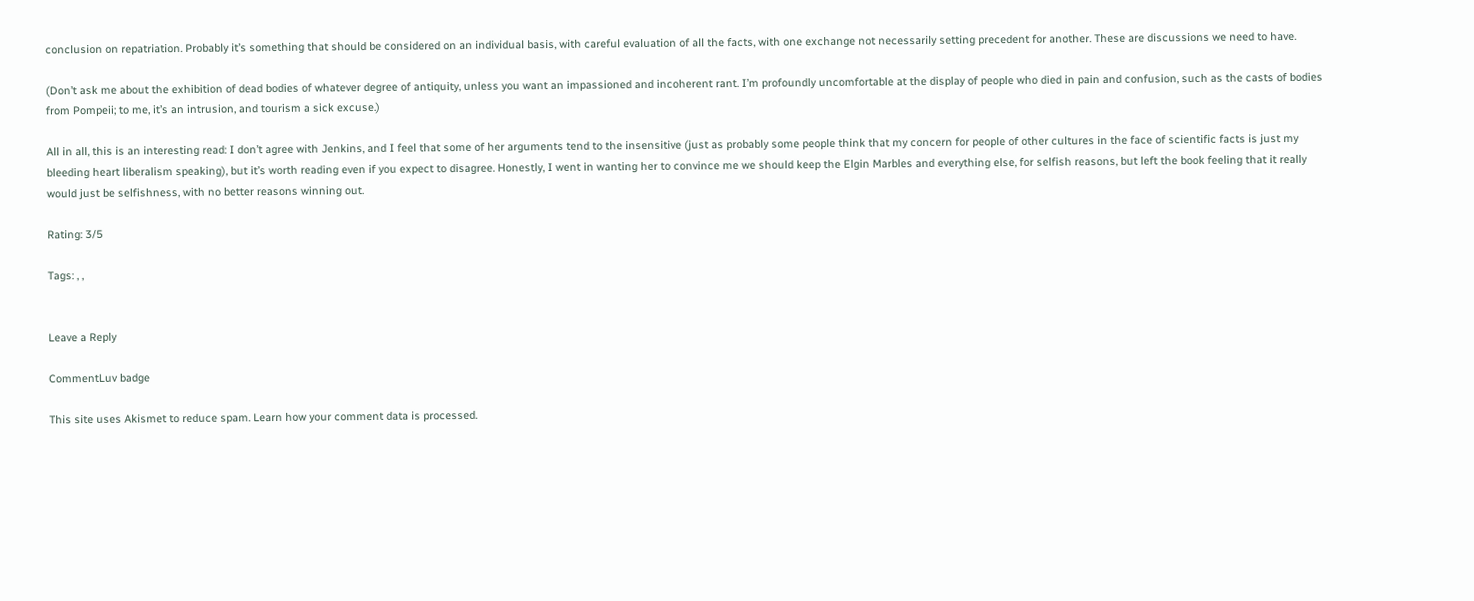conclusion on repatriation. Probably it’s something that should be considered on an individual basis, with careful evaluation of all the facts, with one exchange not necessarily setting precedent for another. These are discussions we need to have.

(Don’t ask me about the exhibition of dead bodies of whatever degree of antiquity, unless you want an impassioned and incoherent rant. I’m profoundly uncomfortable at the display of people who died in pain and confusion, such as the casts of bodies from Pompeii; to me, it’s an intrusion, and tourism a sick excuse.)

All in all, this is an interesting read: I don’t agree with Jenkins, and I feel that some of her arguments tend to the insensitive (just as probably some people think that my concern for people of other cultures in the face of scientific facts is just my bleeding heart liberalism speaking), but it’s worth reading even if you expect to disagree. Honestly, I went in wanting her to convince me we should keep the Elgin Marbles and everything else, for selfish reasons, but left the book feeling that it really would just be selfishness, with no better reasons winning out.

Rating: 3/5

Tags: , ,


Leave a Reply

CommentLuv badge

This site uses Akismet to reduce spam. Learn how your comment data is processed.